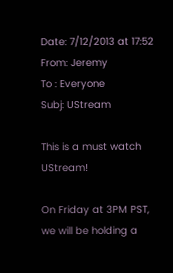Date: 7/12/2013 at 17:52
From: Jeremy
To : Everyone
Subj: UStream

This is a must watch UStream!

On Friday at 3PM PST, we will be holding a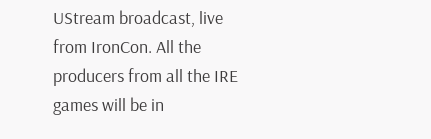UStream broadcast, live from IronCon. All the producers from all the IRE games will be in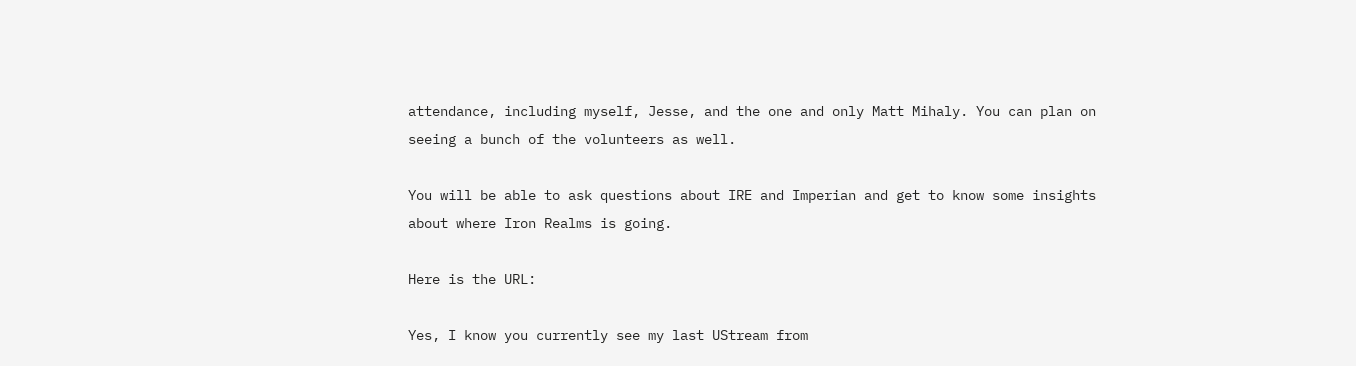attendance, including myself, Jesse, and the one and only Matt Mihaly. You can plan on seeing a bunch of the volunteers as well.

You will be able to ask questions about IRE and Imperian and get to know some insights about where Iron Realms is going.

Here is the URL:

Yes, I know you currently see my last UStream from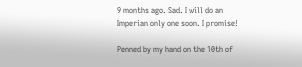9 months ago. Sad. I will do an Imperian only one soon. I promise!

Penned by my hand on the 10th of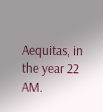Aequitas, in the year 22 AM.